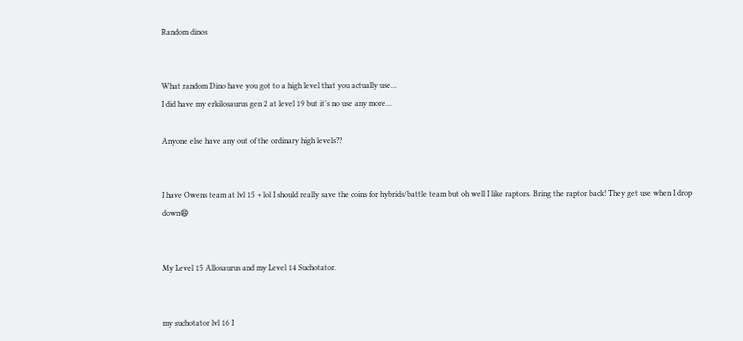Random dinos


What random Dino have you got to a high level that you actually use…
I did have my erkilosaurus gen 2 at level 19 but it’s no use any more…

Anyone else have any out of the ordinary high levels??


I have Owens team at lvl 15 + lol I should really save the coins for hybrids/battle team but oh well I like raptors. Bring the raptor back! They get use when I drop down😄


My Level 15 Allosaurus and my Level 14 Suchotator.


my suchotator lvl 16 I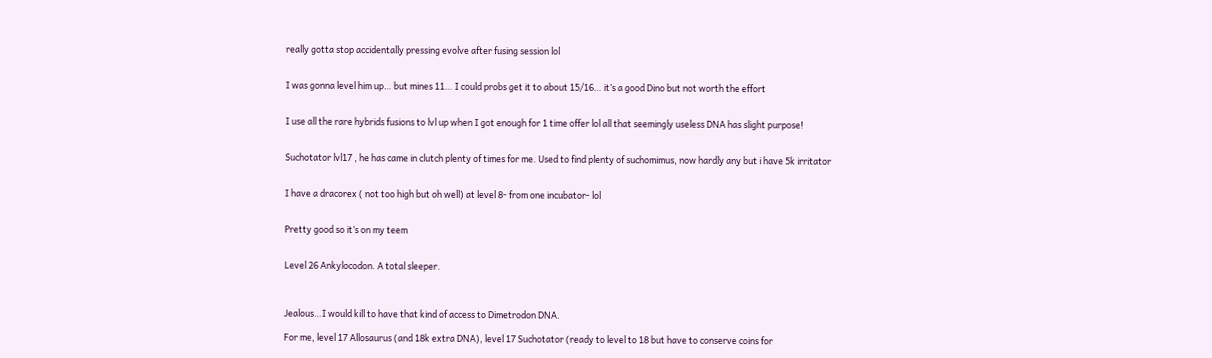really gotta stop accidentally pressing evolve after fusing session lol


I was gonna level him up… but mines 11… I could probs get it to about 15/16… it’s a good Dino but not worth the effort


I use all the rare hybrids fusions to lvl up when I got enough for 1 time offer lol all that seemingly useless DNA has slight purpose!


Suchotator lvl17 , he has came in clutch plenty of times for me. Used to find plenty of suchomimus, now hardly any but i have 5k irritator


I have a dracorex ( not too high but oh well) at level 8- from one incubator- lol


Pretty good so it’s on my teem


Level 26 Ankylocodon. A total sleeper.



Jealous…I would kill to have that kind of access to Dimetrodon DNA.

For me, level 17 Allosaurus (and 18k extra DNA), level 17 Suchotator (ready to level to 18 but have to conserve coins for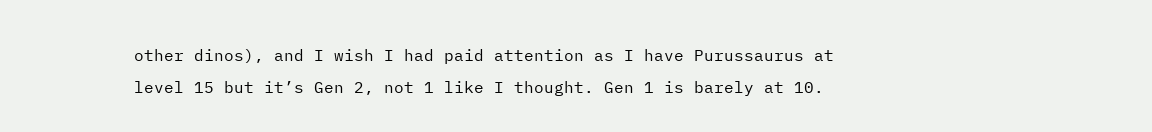other dinos), and I wish I had paid attention as I have Purussaurus at level 15 but it’s Gen 2, not 1 like I thought. Gen 1 is barely at 10.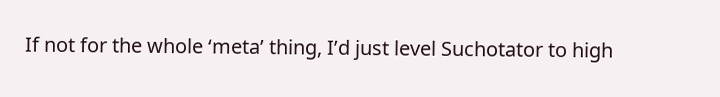If not for the whole ‘meta’ thing, I’d just level Suchotator to high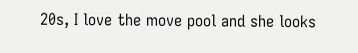20s, I love the move pool and she looks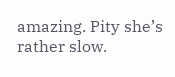amazing. Pity she’s rather slow.